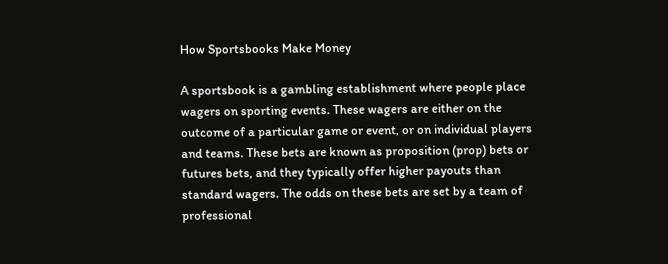How Sportsbooks Make Money

A sportsbook is a gambling establishment where people place wagers on sporting events. These wagers are either on the outcome of a particular game or event, or on individual players and teams. These bets are known as proposition (prop) bets or futures bets, and they typically offer higher payouts than standard wagers. The odds on these bets are set by a team of professional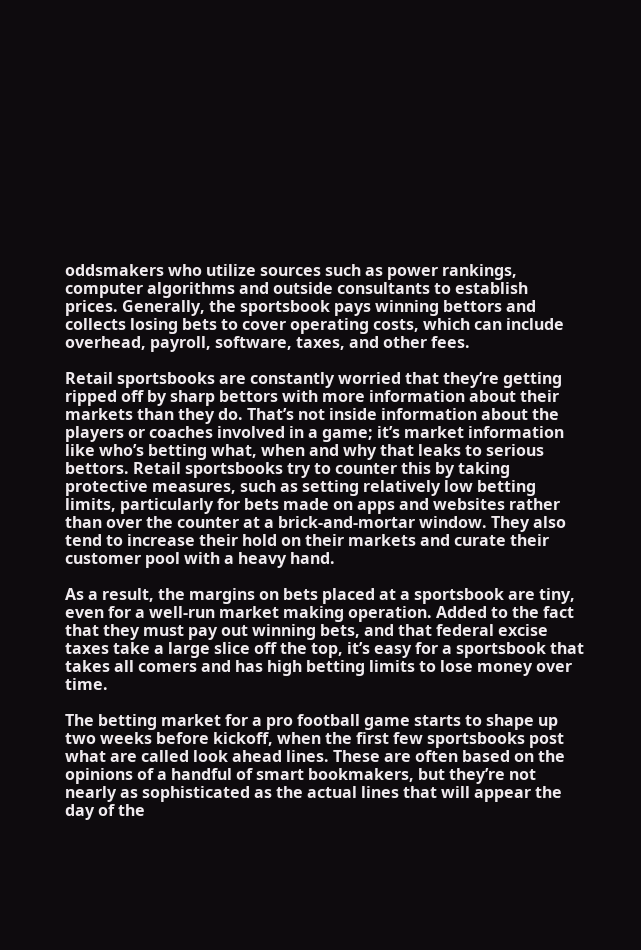oddsmakers who utilize sources such as power rankings, computer algorithms and outside consultants to establish prices. Generally, the sportsbook pays winning bettors and collects losing bets to cover operating costs, which can include overhead, payroll, software, taxes, and other fees.

Retail sportsbooks are constantly worried that they’re getting ripped off by sharp bettors with more information about their markets than they do. That’s not inside information about the players or coaches involved in a game; it’s market information like who’s betting what, when and why that leaks to serious bettors. Retail sportsbooks try to counter this by taking protective measures, such as setting relatively low betting limits, particularly for bets made on apps and websites rather than over the counter at a brick-and-mortar window. They also tend to increase their hold on their markets and curate their customer pool with a heavy hand.

As a result, the margins on bets placed at a sportsbook are tiny, even for a well-run market making operation. Added to the fact that they must pay out winning bets, and that federal excise taxes take a large slice off the top, it’s easy for a sportsbook that takes all comers and has high betting limits to lose money over time.

The betting market for a pro football game starts to shape up two weeks before kickoff, when the first few sportsbooks post what are called look ahead lines. These are often based on the opinions of a handful of smart bookmakers, but they’re not nearly as sophisticated as the actual lines that will appear the day of the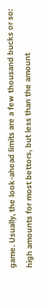game. Usually, the look-ahead limits are a few thousand bucks or so: high amounts for most bettors, but less than the amount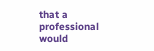that a professional would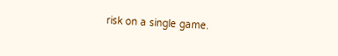risk on a single game.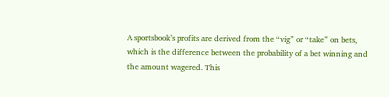A sportsbook’s profits are derived from the “vig” or “take” on bets, which is the difference between the probability of a bet winning and the amount wagered. This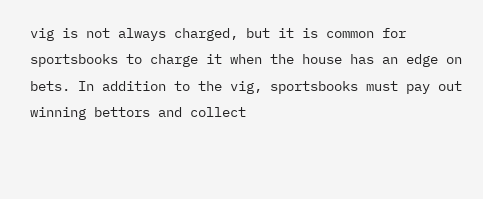vig is not always charged, but it is common for sportsbooks to charge it when the house has an edge on bets. In addition to the vig, sportsbooks must pay out winning bettors and collect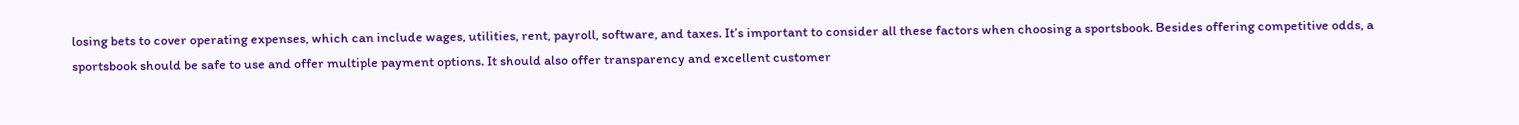losing bets to cover operating expenses, which can include wages, utilities, rent, payroll, software, and taxes. It’s important to consider all these factors when choosing a sportsbook. Besides offering competitive odds, a sportsbook should be safe to use and offer multiple payment options. It should also offer transparency and excellent customer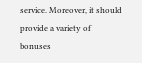service. Moreover, it should provide a variety of bonuses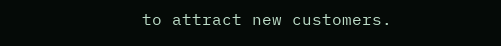to attract new customers.